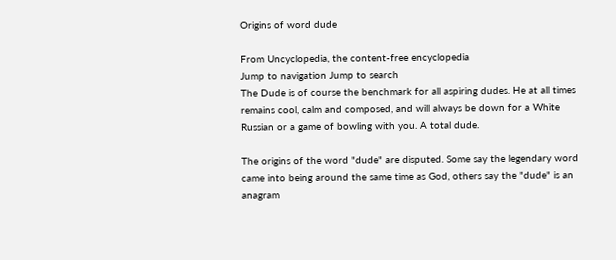Origins of word dude

From Uncyclopedia, the content-free encyclopedia
Jump to navigation Jump to search
The Dude is of course the benchmark for all aspiring dudes. He at all times remains cool, calm and composed, and will always be down for a White Russian or a game of bowling with you. A total dude.

The origins of the word "dude" are disputed. Some say the legendary word came into being around the same time as God, others say the "dude" is an anagram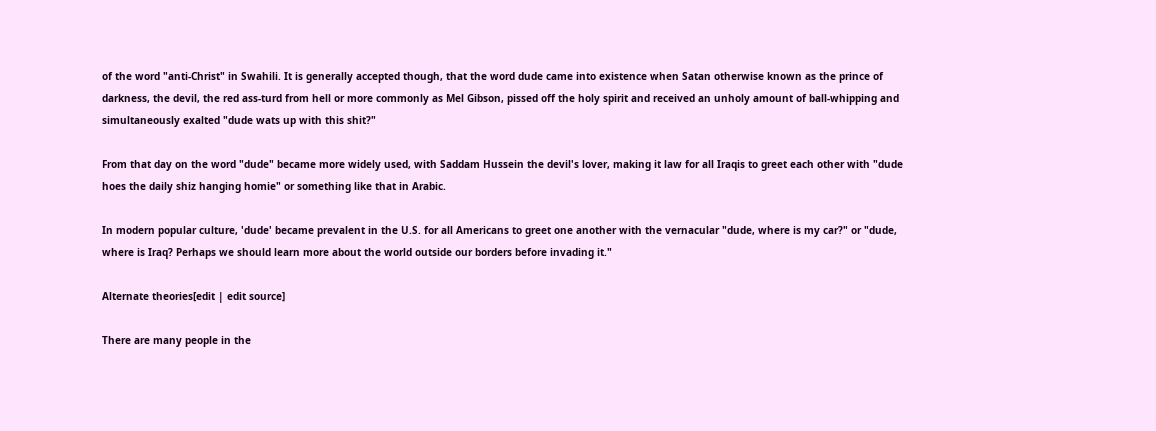of the word "anti-Christ" in Swahili. It is generally accepted though, that the word dude came into existence when Satan otherwise known as the prince of darkness, the devil, the red ass-turd from hell or more commonly as Mel Gibson, pissed off the holy spirit and received an unholy amount of ball-whipping and simultaneously exalted "dude wats up with this shit?"

From that day on the word "dude" became more widely used, with Saddam Hussein the devil's lover, making it law for all Iraqis to greet each other with "dude hoes the daily shiz hanging homie" or something like that in Arabic.

In modern popular culture, 'dude' became prevalent in the U.S. for all Americans to greet one another with the vernacular "dude, where is my car?" or "dude, where is Iraq? Perhaps we should learn more about the world outside our borders before invading it."

Alternate theories[edit | edit source]

There are many people in the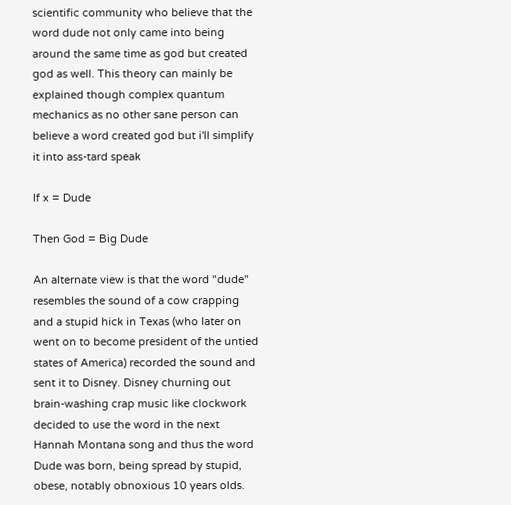scientific community who believe that the word dude not only came into being around the same time as god but created god as well. This theory can mainly be explained though complex quantum mechanics as no other sane person can believe a word created god but i'll simplify it into ass-tard speak

If x = Dude

Then God = Big Dude

An alternate view is that the word "dude" resembles the sound of a cow crapping and a stupid hick in Texas (who later on went on to become president of the untied states of America) recorded the sound and sent it to Disney. Disney churning out brain-washing crap music like clockwork decided to use the word in the next Hannah Montana song and thus the word Dude was born, being spread by stupid, obese, notably obnoxious 10 years olds.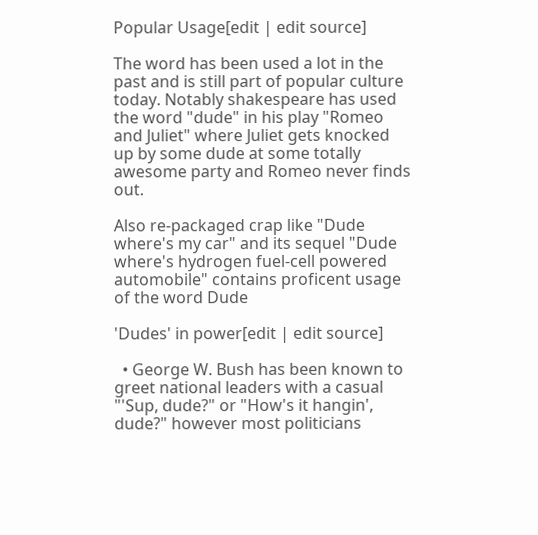Popular Usage[edit | edit source]

The word has been used a lot in the past and is still part of popular culture today. Notably shakespeare has used the word "dude" in his play "Romeo and Juliet" where Juliet gets knocked up by some dude at some totally awesome party and Romeo never finds out.

Also re-packaged crap like "Dude where's my car" and its sequel "Dude where's hydrogen fuel-cell powered automobile" contains proficent usage of the word Dude

'Dudes' in power[edit | edit source]

  • George W. Bush has been known to greet national leaders with a casual "'Sup, dude?" or "How's it hangin', dude?" however most politicians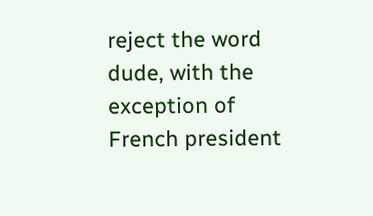reject the word dude, with the exception of French president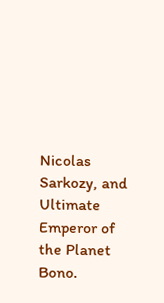Nicolas Sarkozy, and Ultimate Emperor of the Planet Bono.